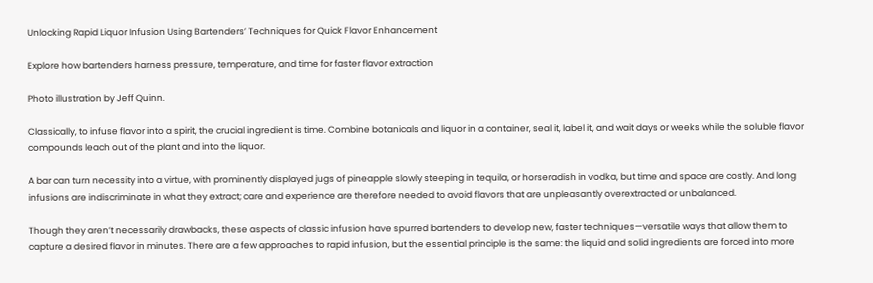Unlocking Rapid Liquor Infusion Using Bartenders’ Techniques for Quick Flavor Enhancement

Explore how bartenders harness pressure, temperature, and time for faster flavor extraction

Photo illustration by Jeff Quinn.

Classically, to infuse flavor into a spirit, the crucial ingredient is time. Combine botanicals and liquor in a container, seal it, label it, and wait days or weeks while the soluble flavor compounds leach out of the plant and into the liquor.

A bar can turn necessity into a virtue, with prominently displayed jugs of pineapple slowly steeping in tequila, or horseradish in vodka, but time and space are costly. And long infusions are indiscriminate in what they extract; care and experience are therefore needed to avoid flavors that are unpleasantly overextracted or unbalanced.

Though they aren’t necessarily drawbacks, these aspects of classic infusion have spurred bartenders to develop new, faster techniques—versatile ways that allow them to capture a desired flavor in minutes. There are a few approaches to rapid infusion, but the essential principle is the same: the liquid and solid ingredients are forced into more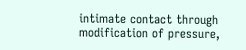intimate contact through modification of pressure,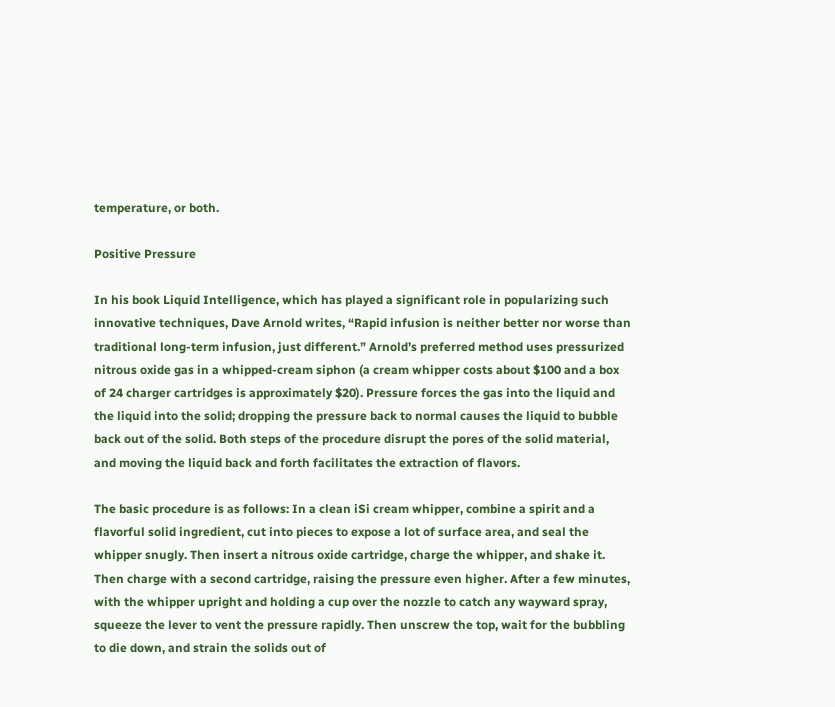temperature, or both.

Positive Pressure

In his book Liquid Intelligence, which has played a significant role in popularizing such innovative techniques, Dave Arnold writes, “Rapid infusion is neither better nor worse than traditional long-term infusion, just different.” Arnold’s preferred method uses pressurized nitrous oxide gas in a whipped-cream siphon (a cream whipper costs about $100 and a box of 24 charger cartridges is approximately $20). Pressure forces the gas into the liquid and the liquid into the solid; dropping the pressure back to normal causes the liquid to bubble back out of the solid. Both steps of the procedure disrupt the pores of the solid material, and moving the liquid back and forth facilitates the extraction of flavors.

The basic procedure is as follows: In a clean iSi cream whipper, combine a spirit and a flavorful solid ingredient, cut into pieces to expose a lot of surface area, and seal the whipper snugly. Then insert a nitrous oxide cartridge, charge the whipper, and shake it. Then charge with a second cartridge, raising the pressure even higher. After a few minutes, with the whipper upright and holding a cup over the nozzle to catch any wayward spray, squeeze the lever to vent the pressure rapidly. Then unscrew the top, wait for the bubbling to die down, and strain the solids out of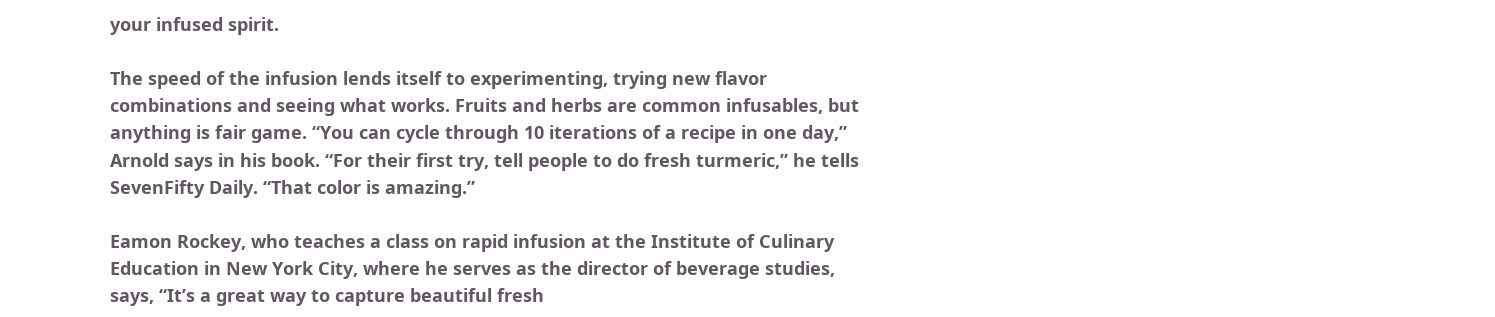your infused spirit.

The speed of the infusion lends itself to experimenting, trying new flavor combinations and seeing what works. Fruits and herbs are common infusables, but anything is fair game. “You can cycle through 10 iterations of a recipe in one day,” Arnold says in his book. “For their first try, tell people to do fresh turmeric,” he tells SevenFifty Daily. “That color is amazing.”

Eamon Rockey, who teaches a class on rapid infusion at the Institute of Culinary Education in New York City, where he serves as the director of beverage studies, says, “It’s a great way to capture beautiful fresh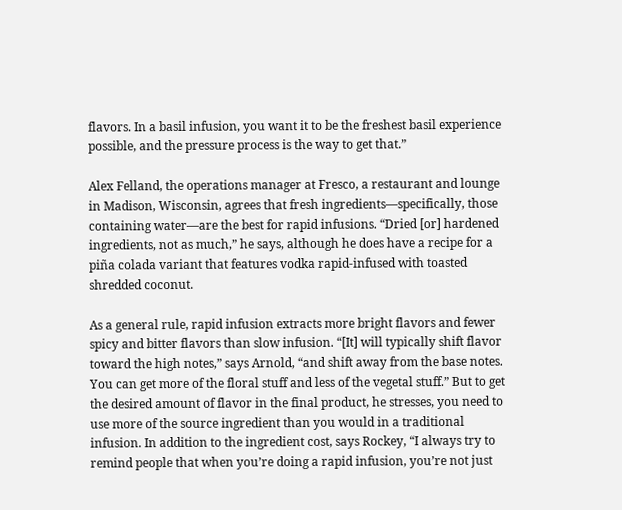flavors. In a basil infusion, you want it to be the freshest basil experience possible, and the pressure process is the way to get that.”

Alex Felland, the operations manager at Fresco, a restaurant and lounge in Madison, Wisconsin, agrees that fresh ingredients—specifically, those containing water—are the best for rapid infusions. “Dried [or] hardened ingredients, not as much,” he says, although he does have a recipe for a piña colada variant that features vodka rapid-infused with toasted shredded coconut.

As a general rule, rapid infusion extracts more bright flavors and fewer spicy and bitter flavors than slow infusion. “[It] will typically shift flavor toward the high notes,” says Arnold, “and shift away from the base notes. You can get more of the floral stuff and less of the vegetal stuff.” But to get the desired amount of flavor in the final product, he stresses, you need to use more of the source ingredient than you would in a traditional infusion. In addition to the ingredient cost, says Rockey, “I always try to remind people that when you’re doing a rapid infusion, you’re not just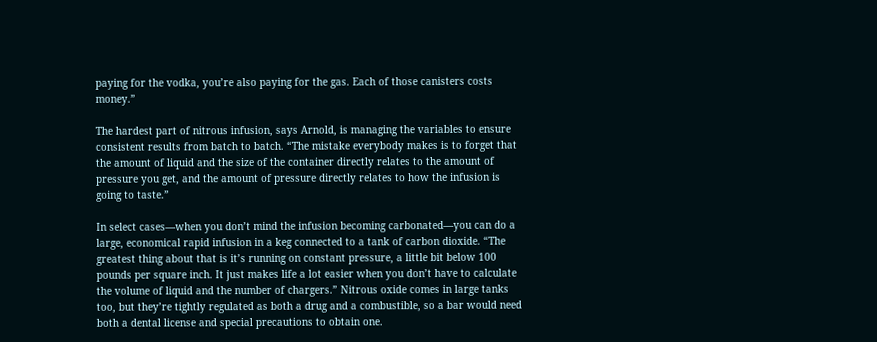paying for the vodka, you’re also paying for the gas. Each of those canisters costs money.”

The hardest part of nitrous infusion, says Arnold, is managing the variables to ensure consistent results from batch to batch. “The mistake everybody makes is to forget that the amount of liquid and the size of the container directly relates to the amount of pressure you get, and the amount of pressure directly relates to how the infusion is going to taste.”

In select cases—when you don’t mind the infusion becoming carbonated—you can do a large, economical rapid infusion in a keg connected to a tank of carbon dioxide. “The greatest thing about that is it’s running on constant pressure, a little bit below 100 pounds per square inch. It just makes life a lot easier when you don’t have to calculate the volume of liquid and the number of chargers.” Nitrous oxide comes in large tanks too, but they’re tightly regulated as both a drug and a combustible, so a bar would need both a dental license and special precautions to obtain one.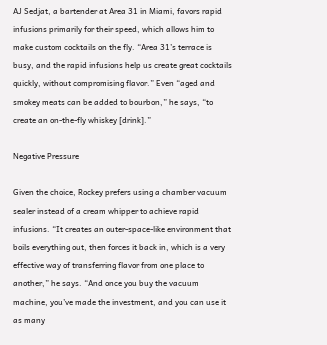AJ Sedjat, a bartender at Area 31 in Miami, favors rapid infusions primarily for their speed, which allows him to make custom cocktails on the fly. “Area 31’s terrace is busy, and the rapid infusions help us create great cocktails quickly, without compromising flavor.” Even “aged and smokey meats can be added to bourbon,” he says, “to create an on-the-fly whiskey [drink].”

Negative Pressure

Given the choice, Rockey prefers using a chamber vacuum sealer instead of a cream whipper to achieve rapid infusions. “It creates an outer-space-like environment that boils everything out, then forces it back in, which is a very effective way of transferring flavor from one place to another,” he says. “And once you buy the vacuum machine, you’ve made the investment, and you can use it as many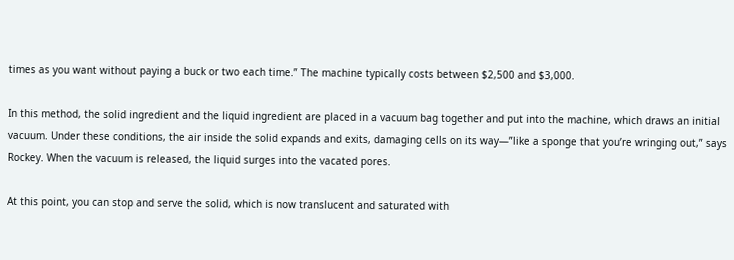times as you want without paying a buck or two each time.” The machine typically costs between $2,500 and $3,000.

In this method, the solid ingredient and the liquid ingredient are placed in a vacuum bag together and put into the machine, which draws an initial vacuum. Under these conditions, the air inside the solid expands and exits, damaging cells on its way—”like a sponge that you’re wringing out,” says Rockey. When the vacuum is released, the liquid surges into the vacated pores.

At this point, you can stop and serve the solid, which is now translucent and saturated with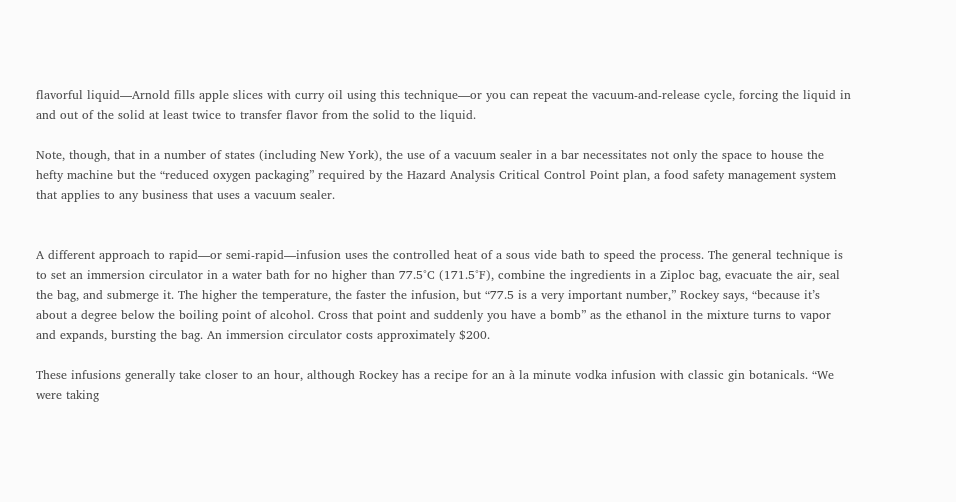flavorful liquid—Arnold fills apple slices with curry oil using this technique—or you can repeat the vacuum-and-release cycle, forcing the liquid in and out of the solid at least twice to transfer flavor from the solid to the liquid.

Note, though, that in a number of states (including New York), the use of a vacuum sealer in a bar necessitates not only the space to house the hefty machine but the “reduced oxygen packaging” required by the Hazard Analysis Critical Control Point plan, a food safety management system that applies to any business that uses a vacuum sealer.


A different approach to rapid—or semi-rapid—infusion uses the controlled heat of a sous vide bath to speed the process. The general technique is to set an immersion circulator in a water bath for no higher than 77.5°C (171.5°F), combine the ingredients in a Ziploc bag, evacuate the air, seal the bag, and submerge it. The higher the temperature, the faster the infusion, but “77.5 is a very important number,” Rockey says, “because it’s about a degree below the boiling point of alcohol. Cross that point and suddenly you have a bomb” as the ethanol in the mixture turns to vapor and expands, bursting the bag. An immersion circulator costs approximately $200.

These infusions generally take closer to an hour, although Rockey has a recipe for an à la minute vodka infusion with classic gin botanicals. “We were taking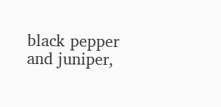black pepper and juniper,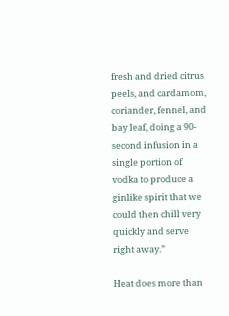fresh and dried citrus peels, and cardamom, coriander, fennel, and bay leaf, doing a 90-second infusion in a single portion of vodka to produce a ginlike spirit that we could then chill very quickly and serve right away.”

Heat does more than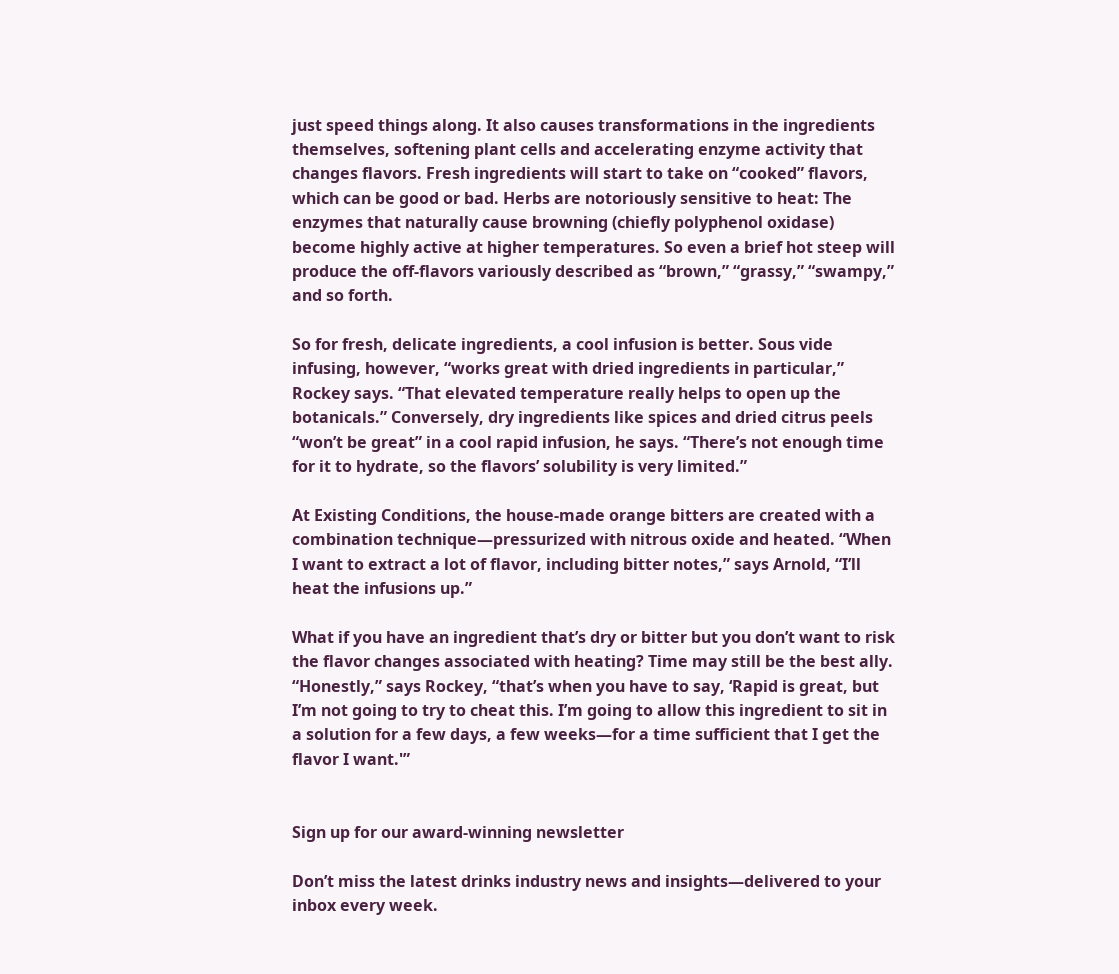just speed things along. It also causes transformations in the ingredients themselves, softening plant cells and accelerating enzyme activity that changes flavors. Fresh ingredients will start to take on “cooked” flavors, which can be good or bad. Herbs are notoriously sensitive to heat: The enzymes that naturally cause browning (chiefly polyphenol oxidase) become highly active at higher temperatures. So even a brief hot steep will produce the off-flavors variously described as “brown,” “grassy,” “swampy,” and so forth.

So for fresh, delicate ingredients, a cool infusion is better. Sous vide infusing, however, “works great with dried ingredients in particular,” Rockey says. “That elevated temperature really helps to open up the botanicals.” Conversely, dry ingredients like spices and dried citrus peels “won’t be great” in a cool rapid infusion, he says. “There’s not enough time for it to hydrate, so the flavors’ solubility is very limited.”

At Existing Conditions, the house-made orange bitters are created with a combination technique—pressurized with nitrous oxide and heated. “When I want to extract a lot of flavor, including bitter notes,” says Arnold, “I’ll heat the infusions up.”

What if you have an ingredient that’s dry or bitter but you don’t want to risk the flavor changes associated with heating? Time may still be the best ally. “Honestly,” says Rockey, “that’s when you have to say, ‘Rapid is great, but I’m not going to try to cheat this. I’m going to allow this ingredient to sit in a solution for a few days, a few weeks—for a time sufficient that I get the flavor I want.'”


Sign up for our award-winning newsletter

Don’t miss the latest drinks industry news and insights—delivered to your inbox every week.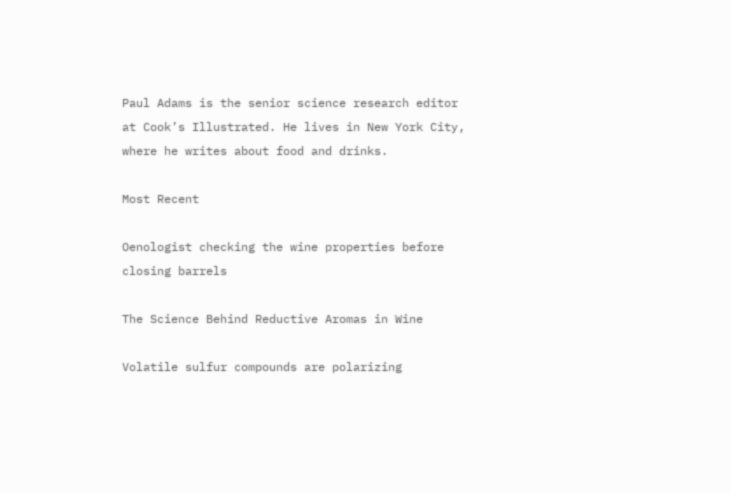Paul Adams is the senior science research editor at Cook’s Illustrated. He lives in New York City, where he writes about food and drinks.

Most Recent

Oenologist checking the wine properties before closing barrels

The Science Behind Reductive Aromas in Wine

Volatile sulfur compounds are polarizing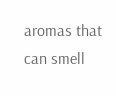aromas that can smell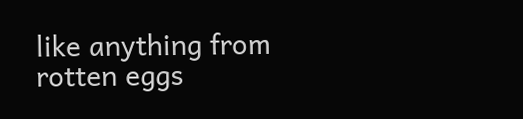like anything from rotten eggs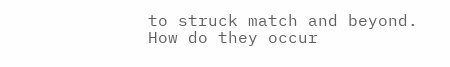to struck match and beyond. How do they occur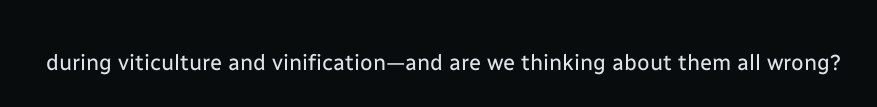during viticulture and vinification—and are we thinking about them all wrong?